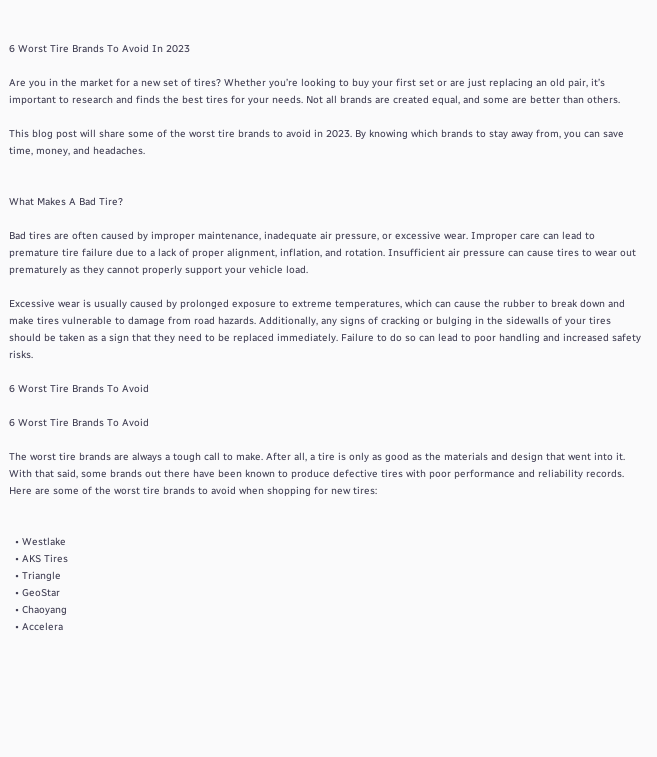6 Worst Tire Brands To Avoid In 2023

Are you in the market for a new set of tires? Whether you’re looking to buy your first set or are just replacing an old pair, it’s important to research and finds the best tires for your needs. Not all brands are created equal, and some are better than others.

This blog post will share some of the worst tire brands to avoid in 2023. By knowing which brands to stay away from, you can save time, money, and headaches.


What Makes A Bad Tire?

Bad tires are often caused by improper maintenance, inadequate air pressure, or excessive wear. Improper care can lead to premature tire failure due to a lack of proper alignment, inflation, and rotation. Insufficient air pressure can cause tires to wear out prematurely as they cannot properly support your vehicle load.

Excessive wear is usually caused by prolonged exposure to extreme temperatures, which can cause the rubber to break down and make tires vulnerable to damage from road hazards. Additionally, any signs of cracking or bulging in the sidewalls of your tires should be taken as a sign that they need to be replaced immediately. Failure to do so can lead to poor handling and increased safety risks.

6 Worst Tire Brands To Avoid

6 Worst Tire Brands To Avoid

The worst tire brands are always a tough call to make. After all, a tire is only as good as the materials and design that went into it. With that said, some brands out there have been known to produce defective tires with poor performance and reliability records. Here are some of the worst tire brands to avoid when shopping for new tires:


  • Westlake
  • AKS Tires
  • Triangle
  • GeoStar
  • Chaoyang
  • Accelera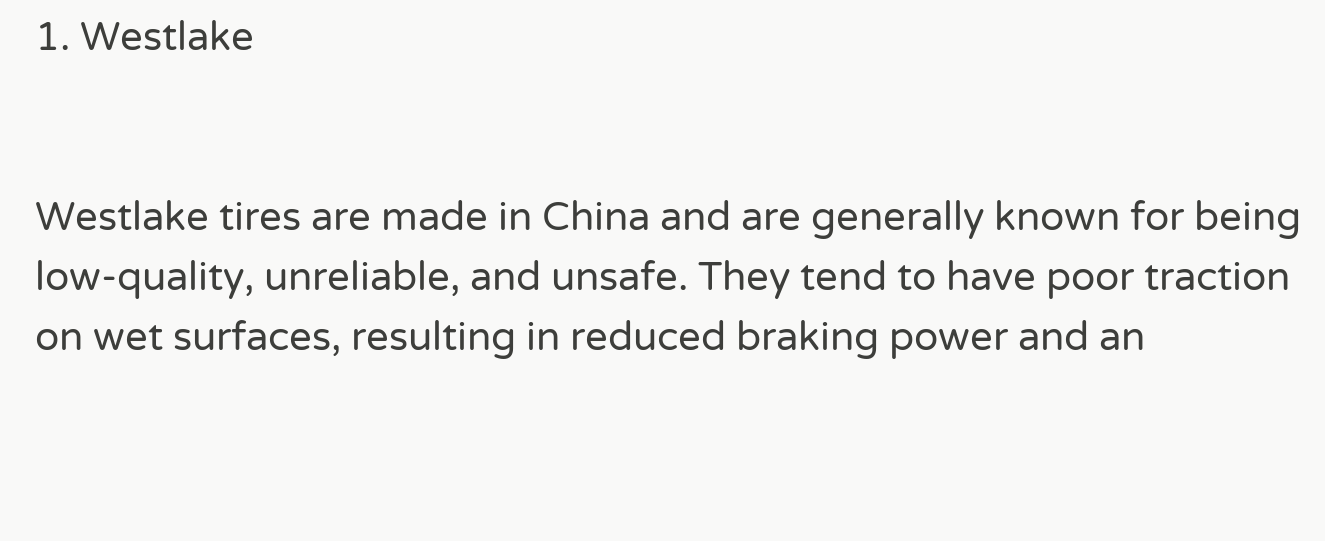1. Westlake


Westlake tires are made in China and are generally known for being low-quality, unreliable, and unsafe. They tend to have poor traction on wet surfaces, resulting in reduced braking power and an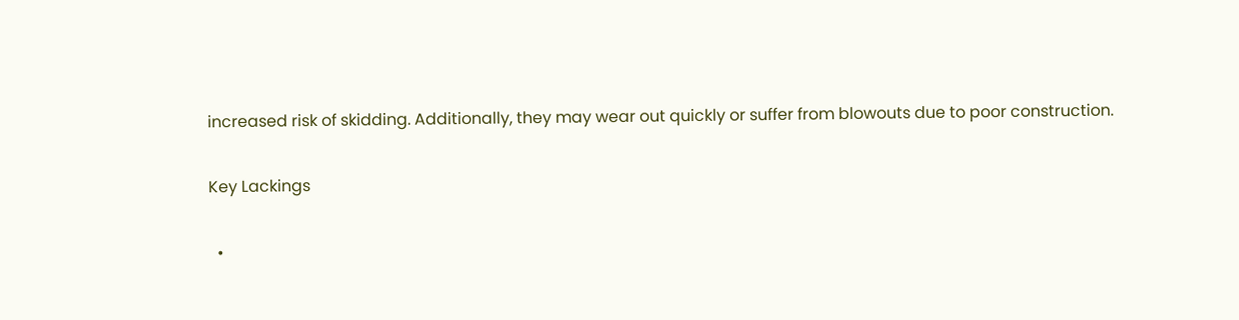increased risk of skidding. Additionally, they may wear out quickly or suffer from blowouts due to poor construction.

Key Lackings

  •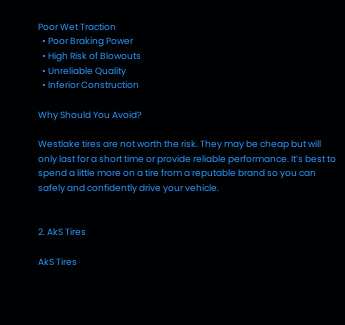Poor Wet Traction
  • Poor Braking Power
  • High Risk of Blowouts
  • Unreliable Quality
  • Inferior Construction

Why Should You Avoid?

Westlake tires are not worth the risk. They may be cheap but will only last for a short time or provide reliable performance. It’s best to spend a little more on a tire from a reputable brand so you can safely and confidently drive your vehicle.


2. AkS Tires

AkS Tires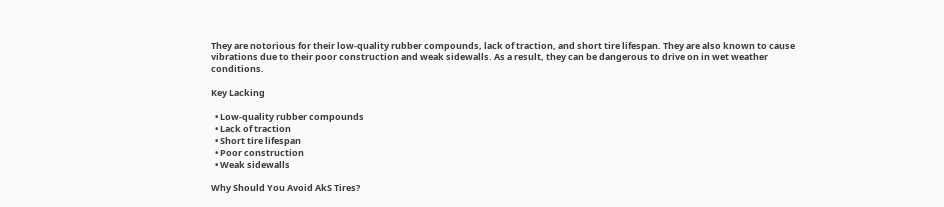They are notorious for their low-quality rubber compounds, lack of traction, and short tire lifespan. They are also known to cause vibrations due to their poor construction and weak sidewalls. As a result, they can be dangerous to drive on in wet weather conditions.

Key Lacking

  • Low-quality rubber compounds
  • Lack of traction
  • Short tire lifespan
  • Poor construction
  • Weak sidewalls

Why Should You Avoid AkS Tires?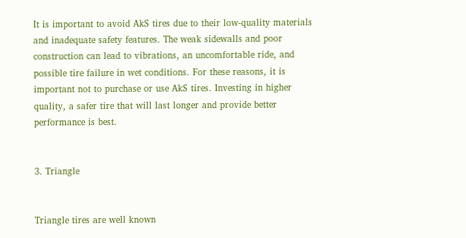It is important to avoid AkS tires due to their low-quality materials and inadequate safety features. The weak sidewalls and poor construction can lead to vibrations, an uncomfortable ride, and possible tire failure in wet conditions. For these reasons, it is important not to purchase or use AkS tires. Investing in higher quality, a safer tire that will last longer and provide better performance is best.


3. Triangle


Triangle tires are well known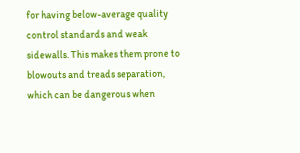for having below-average quality control standards and weak sidewalls. This makes them prone to blowouts and treads separation, which can be dangerous when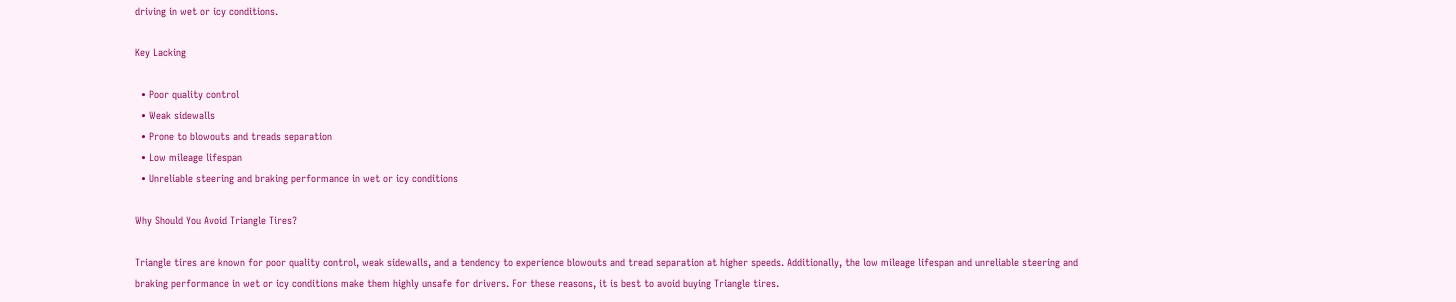driving in wet or icy conditions.

Key Lacking

  • Poor quality control
  • Weak sidewalls
  • Prone to blowouts and treads separation
  • Low mileage lifespan
  • Unreliable steering and braking performance in wet or icy conditions

Why Should You Avoid Triangle Tires?

Triangle tires are known for poor quality control, weak sidewalls, and a tendency to experience blowouts and tread separation at higher speeds. Additionally, the low mileage lifespan and unreliable steering and braking performance in wet or icy conditions make them highly unsafe for drivers. For these reasons, it is best to avoid buying Triangle tires.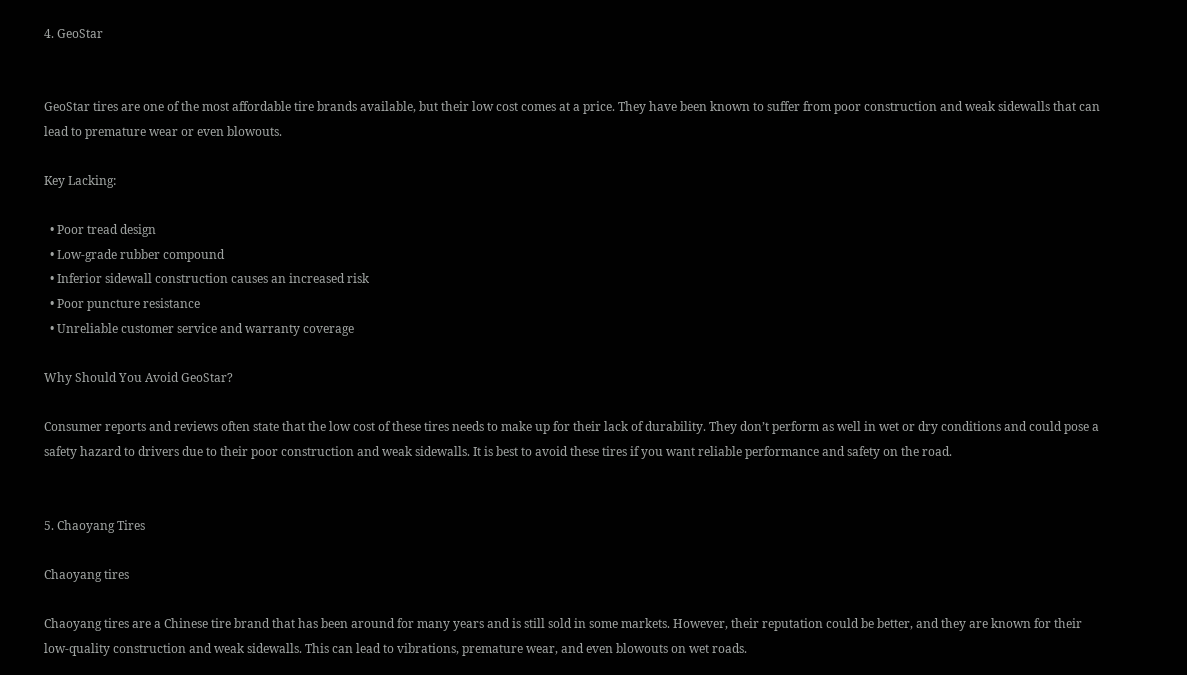4. GeoStar


GeoStar tires are one of the most affordable tire brands available, but their low cost comes at a price. They have been known to suffer from poor construction and weak sidewalls that can lead to premature wear or even blowouts.

Key Lacking:

  • Poor tread design
  • Low-grade rubber compound
  • Inferior sidewall construction causes an increased risk
  • Poor puncture resistance
  • Unreliable customer service and warranty coverage

Why Should You Avoid GeoStar?

Consumer reports and reviews often state that the low cost of these tires needs to make up for their lack of durability. They don’t perform as well in wet or dry conditions and could pose a safety hazard to drivers due to their poor construction and weak sidewalls. It is best to avoid these tires if you want reliable performance and safety on the road.


5. Chaoyang Tires

Chaoyang tires

Chaoyang tires are a Chinese tire brand that has been around for many years and is still sold in some markets. However, their reputation could be better, and they are known for their low-quality construction and weak sidewalls. This can lead to vibrations, premature wear, and even blowouts on wet roads.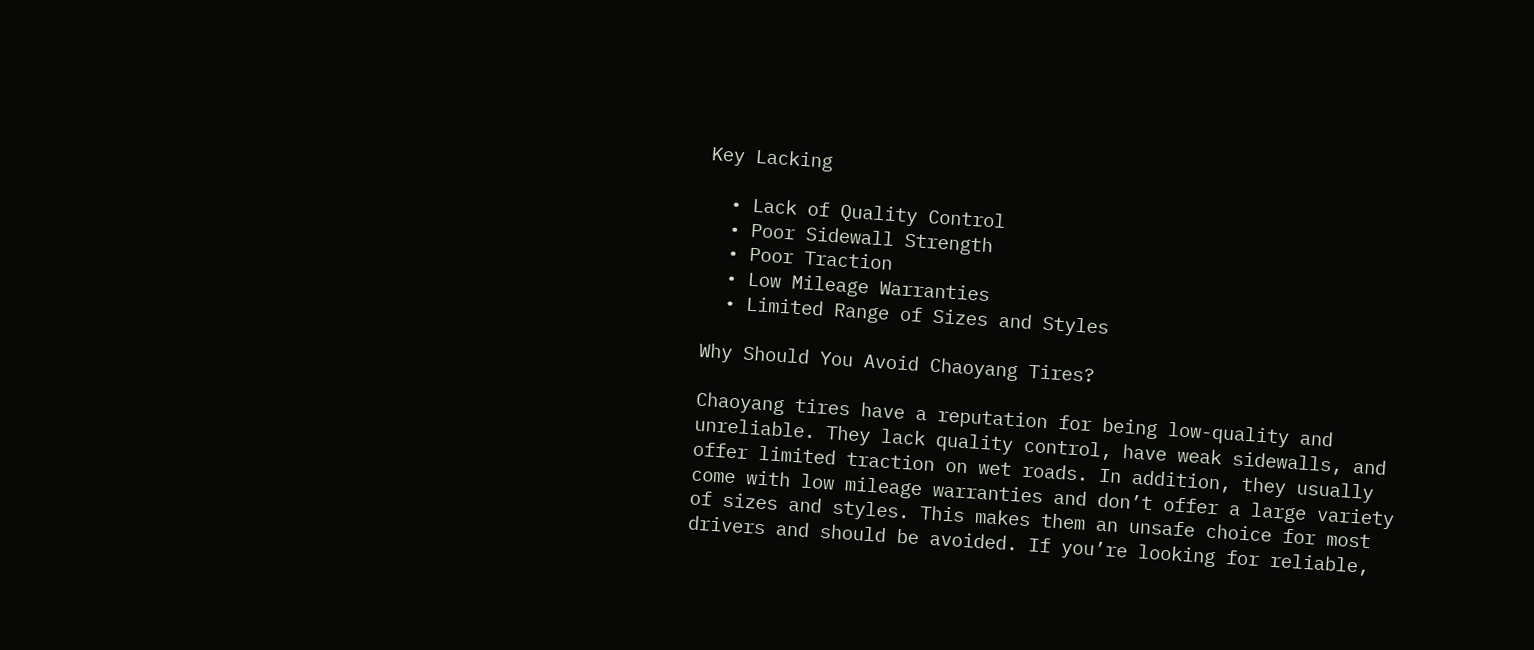Key Lacking

  • Lack of Quality Control
  • Poor Sidewall Strength
  • Poor Traction
  • Low Mileage Warranties
  • Limited Range of Sizes and Styles

Why Should You Avoid Chaoyang Tires?

Chaoyang tires have a reputation for being low-quality and unreliable. They lack quality control, have weak sidewalls, and offer limited traction on wet roads. In addition, they usually come with low mileage warranties and don’t offer a large variety of sizes and styles. This makes them an unsafe choice for most drivers and should be avoided. If you’re looking for reliable,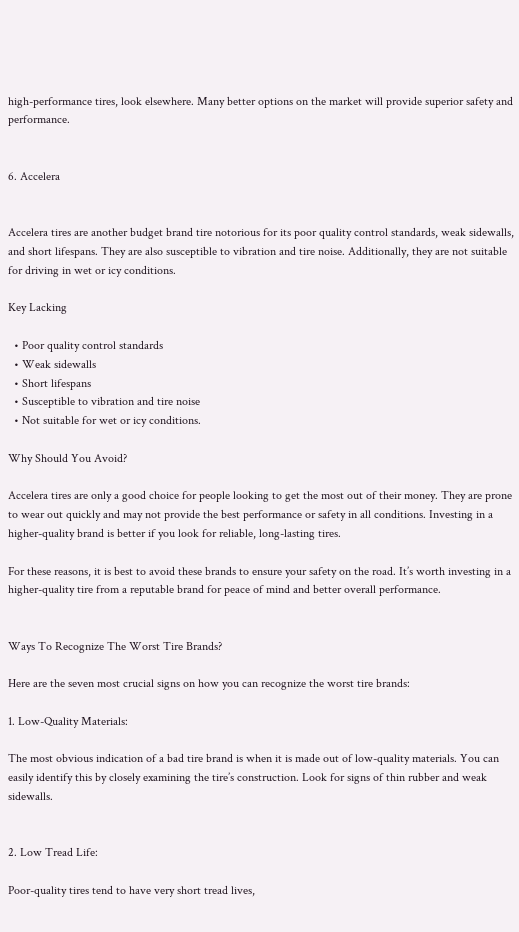high-performance tires, look elsewhere. Many better options on the market will provide superior safety and performance.


6. Accelera


Accelera tires are another budget brand tire notorious for its poor quality control standards, weak sidewalls, and short lifespans. They are also susceptible to vibration and tire noise. Additionally, they are not suitable for driving in wet or icy conditions.

Key Lacking

  • Poor quality control standards
  • Weak sidewalls
  • Short lifespans
  • Susceptible to vibration and tire noise
  • Not suitable for wet or icy conditions.

Why Should You Avoid?

Accelera tires are only a good choice for people looking to get the most out of their money. They are prone to wear out quickly and may not provide the best performance or safety in all conditions. Investing in a higher-quality brand is better if you look for reliable, long-lasting tires.

For these reasons, it is best to avoid these brands to ensure your safety on the road. It’s worth investing in a higher-quality tire from a reputable brand for peace of mind and better overall performance.


Ways To Recognize The Worst Tire Brands?

Here are the seven most crucial signs on how you can recognize the worst tire brands:

1. Low-Quality Materials:

The most obvious indication of a bad tire brand is when it is made out of low-quality materials. You can easily identify this by closely examining the tire’s construction. Look for signs of thin rubber and weak sidewalls.


2. Low Tread Life:

Poor-quality tires tend to have very short tread lives,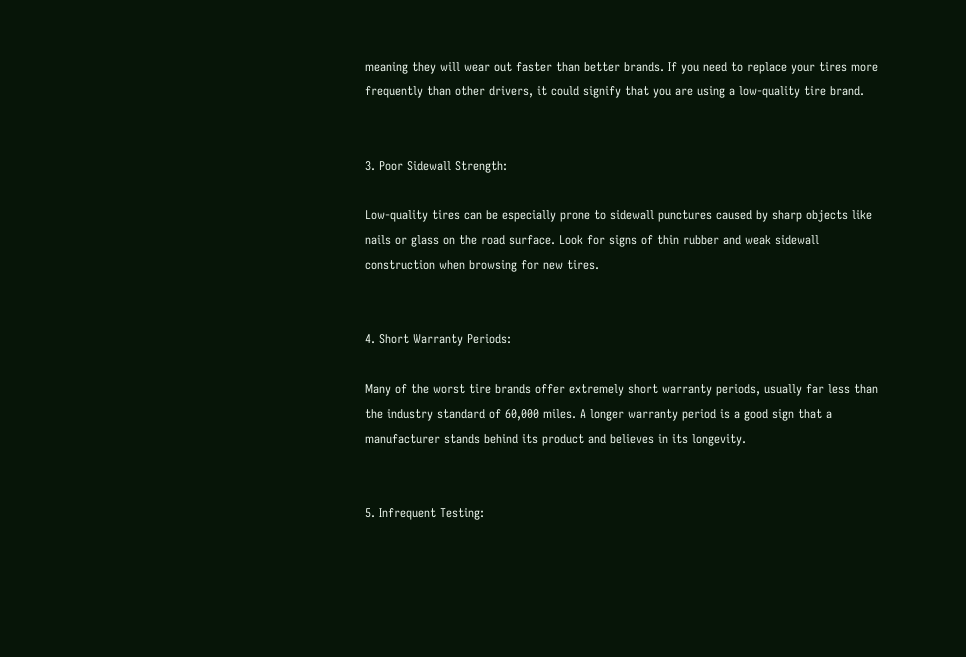meaning they will wear out faster than better brands. If you need to replace your tires more frequently than other drivers, it could signify that you are using a low-quality tire brand.


3. Poor Sidewall Strength:

Low-quality tires can be especially prone to sidewall punctures caused by sharp objects like nails or glass on the road surface. Look for signs of thin rubber and weak sidewall construction when browsing for new tires.


4. Short Warranty Periods:

Many of the worst tire brands offer extremely short warranty periods, usually far less than the industry standard of 60,000 miles. A longer warranty period is a good sign that a manufacturer stands behind its product and believes in its longevity.


5. Infrequent Testing: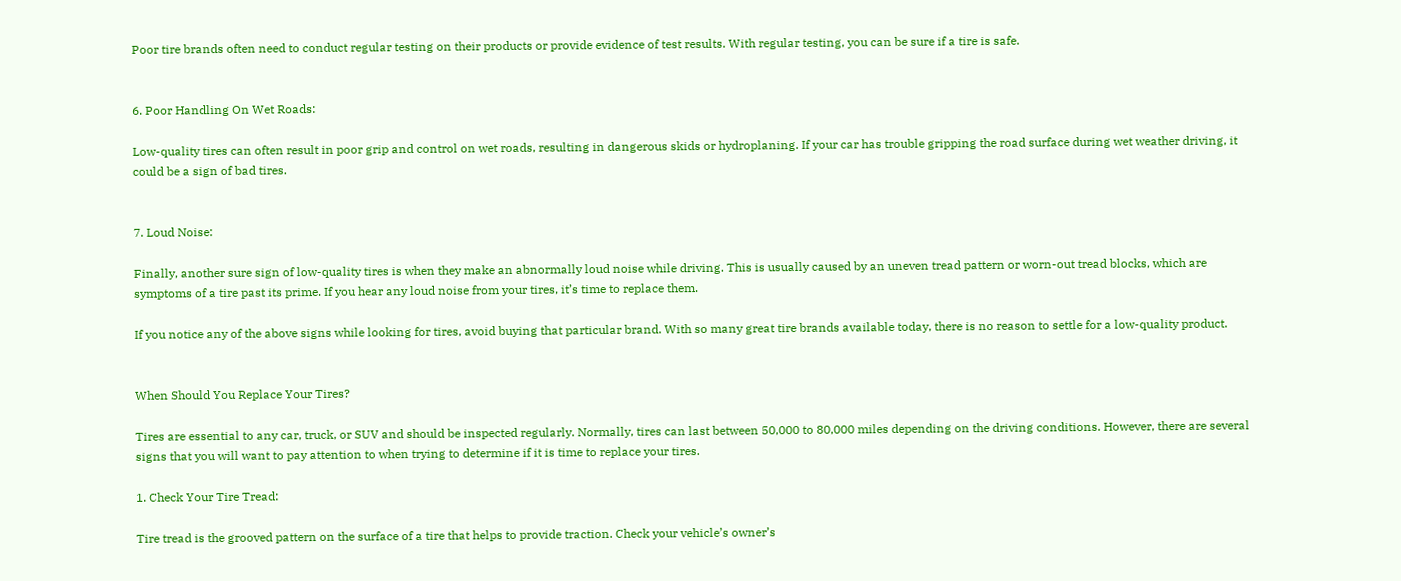Poor tire brands often need to conduct regular testing on their products or provide evidence of test results. With regular testing, you can be sure if a tire is safe.


6. Poor Handling On Wet Roads:

Low-quality tires can often result in poor grip and control on wet roads, resulting in dangerous skids or hydroplaning. If your car has trouble gripping the road surface during wet weather driving, it could be a sign of bad tires.


7. Loud Noise:

Finally, another sure sign of low-quality tires is when they make an abnormally loud noise while driving. This is usually caused by an uneven tread pattern or worn-out tread blocks, which are symptoms of a tire past its prime. If you hear any loud noise from your tires, it’s time to replace them.

If you notice any of the above signs while looking for tires, avoid buying that particular brand. With so many great tire brands available today, there is no reason to settle for a low-quality product.


When Should You Replace Your Tires?

Tires are essential to any car, truck, or SUV and should be inspected regularly. Normally, tires can last between 50,000 to 80,000 miles depending on the driving conditions. However, there are several signs that you will want to pay attention to when trying to determine if it is time to replace your tires.

1. Check Your Tire Tread:

Tire tread is the grooved pattern on the surface of a tire that helps to provide traction. Check your vehicle’s owner’s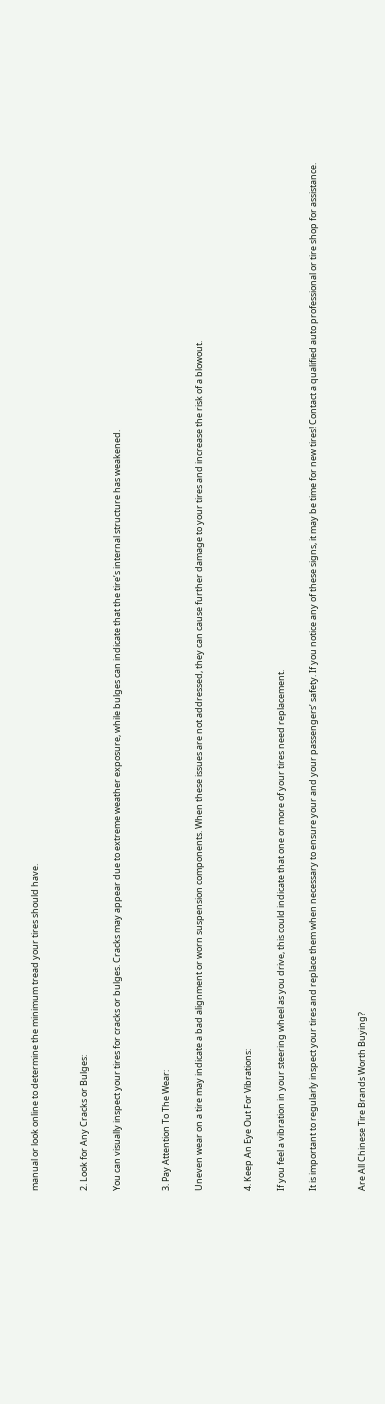manual or look online to determine the minimum tread your tires should have.


2. Look for Any Cracks or Bulges:

You can visually inspect your tires for cracks or bulges. Cracks may appear due to extreme weather exposure, while bulges can indicate that the tire’s internal structure has weakened.


3. Pay Attention To The Wear:

Uneven wear on a tire may indicate a bad alignment or worn suspension components. When these issues are not addressed, they can cause further damage to your tires and increase the risk of a blowout.


4. Keep An Eye Out For Vibrations:

If you feel a vibration in your steering wheel as you drive, this could indicate that one or more of your tires need replacement.

It is important to regularly inspect your tires and replace them when necessary to ensure your and your passengers’ safety. If you notice any of these signs, it may be time for new tires! Contact a qualified auto professional or tire shop for assistance.


Are All Chinese Tire Brands Worth Buying?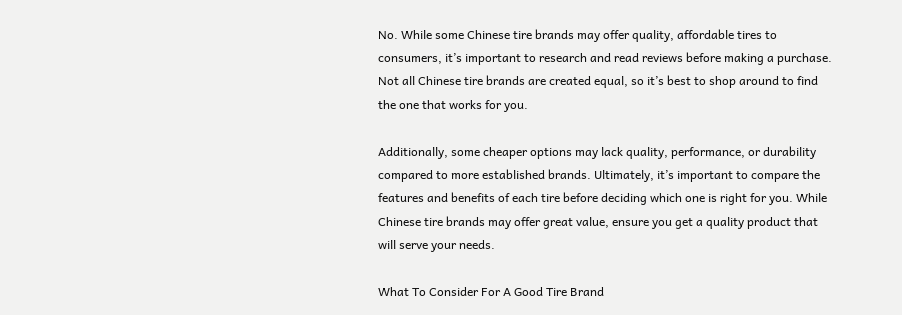No. While some Chinese tire brands may offer quality, affordable tires to consumers, it’s important to research and read reviews before making a purchase. Not all Chinese tire brands are created equal, so it’s best to shop around to find the one that works for you.

Additionally, some cheaper options may lack quality, performance, or durability compared to more established brands. Ultimately, it’s important to compare the features and benefits of each tire before deciding which one is right for you. While Chinese tire brands may offer great value, ensure you get a quality product that will serve your needs.

What To Consider For A Good Tire Brand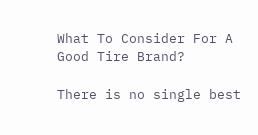What To Consider For A Good Tire Brand?

There is no single best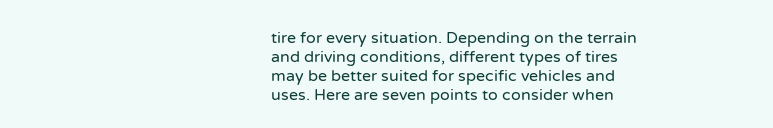tire for every situation. Depending on the terrain and driving conditions, different types of tires may be better suited for specific vehicles and uses. Here are seven points to consider when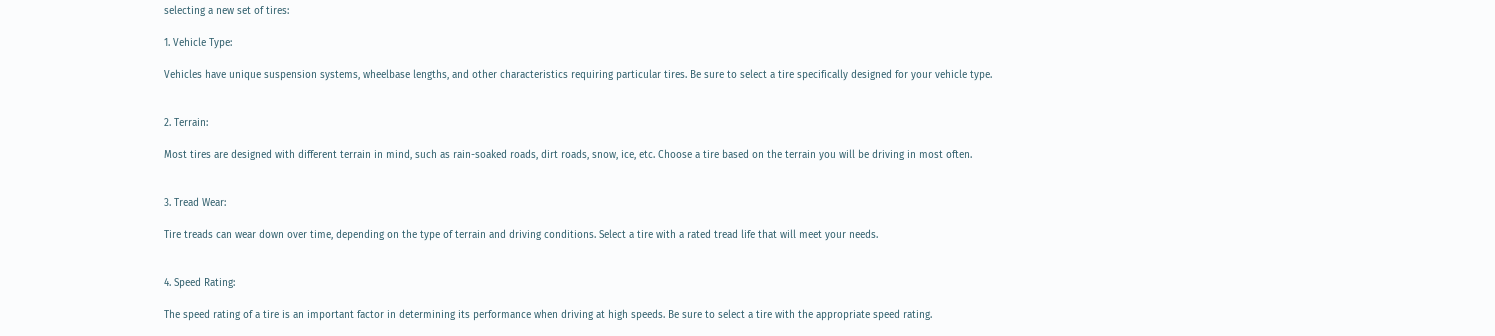selecting a new set of tires:

1. Vehicle Type:

Vehicles have unique suspension systems, wheelbase lengths, and other characteristics requiring particular tires. Be sure to select a tire specifically designed for your vehicle type.


2. Terrain:

Most tires are designed with different terrain in mind, such as rain-soaked roads, dirt roads, snow, ice, etc. Choose a tire based on the terrain you will be driving in most often.


3. Tread Wear:

Tire treads can wear down over time, depending on the type of terrain and driving conditions. Select a tire with a rated tread life that will meet your needs.


4. Speed Rating:

The speed rating of a tire is an important factor in determining its performance when driving at high speeds. Be sure to select a tire with the appropriate speed rating.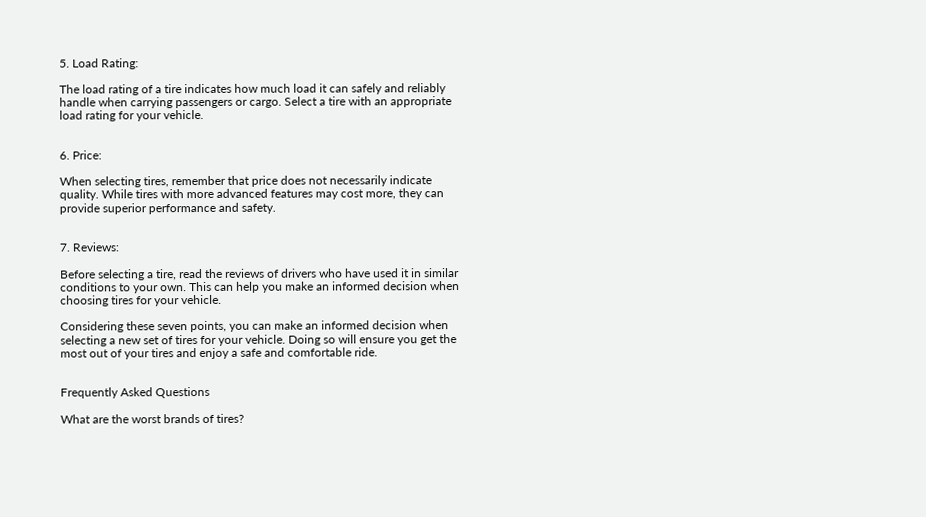5. Load Rating:

The load rating of a tire indicates how much load it can safely and reliably handle when carrying passengers or cargo. Select a tire with an appropriate load rating for your vehicle.


6. Price:

When selecting tires, remember that price does not necessarily indicate quality. While tires with more advanced features may cost more, they can provide superior performance and safety.


7. Reviews:

Before selecting a tire, read the reviews of drivers who have used it in similar conditions to your own. This can help you make an informed decision when choosing tires for your vehicle.

Considering these seven points, you can make an informed decision when selecting a new set of tires for your vehicle. Doing so will ensure you get the most out of your tires and enjoy a safe and comfortable ride.


Frequently Asked Questions

What are the worst brands of tires?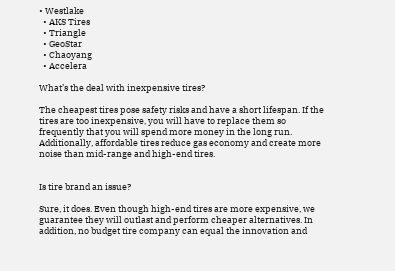• Westlake
  • AKS Tires
  • Triangle
  • GeoStar
  • Chaoyang
  • Accelera

What’s the deal with inexpensive tires?

The cheapest tires pose safety risks and have a short lifespan. If the tires are too inexpensive, you will have to replace them so frequently that you will spend more money in the long run. Additionally, affordable tires reduce gas economy and create more noise than mid-range and high-end tires.


Is tire brand an issue?

Sure, it does. Even though high-end tires are more expensive, we guarantee they will outlast and perform cheaper alternatives. In addition, no budget tire company can equal the innovation and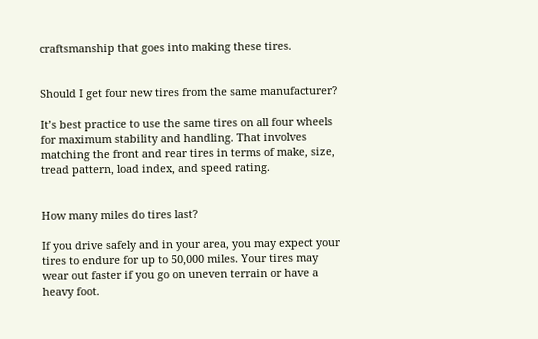craftsmanship that goes into making these tires.


Should I get four new tires from the same manufacturer?

It’s best practice to use the same tires on all four wheels for maximum stability and handling. That involves matching the front and rear tires in terms of make, size, tread pattern, load index, and speed rating.


How many miles do tires last?

If you drive safely and in your area, you may expect your tires to endure for up to 50,000 miles. Your tires may wear out faster if you go on uneven terrain or have a heavy foot.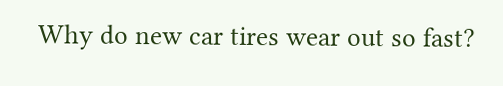Why do new car tires wear out so fast?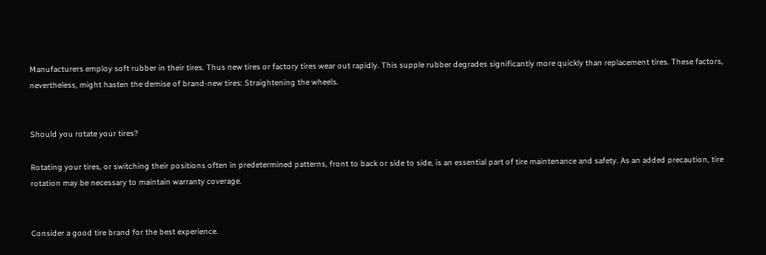Manufacturers employ soft rubber in their tires. Thus new tires or factory tires wear out rapidly. This supple rubber degrades significantly more quickly than replacement tires. These factors, nevertheless, might hasten the demise of brand-new tires: Straightening the wheels.


Should you rotate your tires?

Rotating your tires, or switching their positions often in predetermined patterns, front to back or side to side, is an essential part of tire maintenance and safety. As an added precaution, tire rotation may be necessary to maintain warranty coverage.


Consider a good tire brand for the best experience.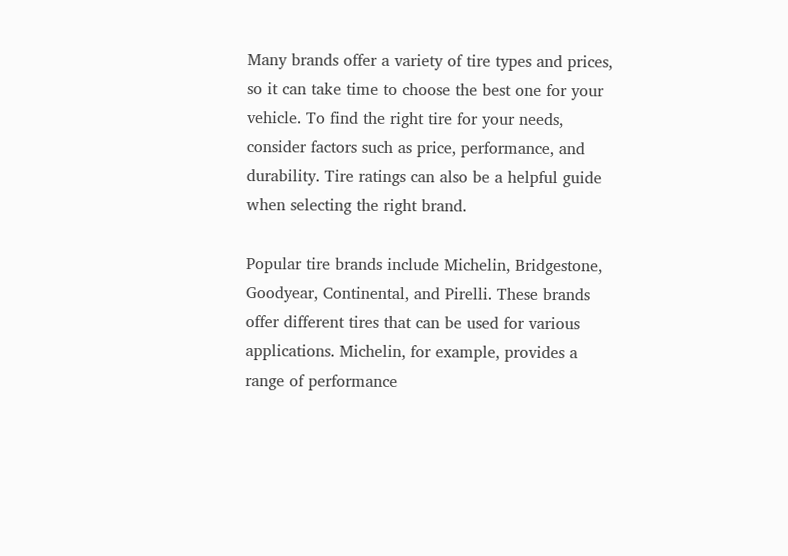Many brands offer a variety of tire types and prices, so it can take time to choose the best one for your vehicle. To find the right tire for your needs, consider factors such as price, performance, and durability. Tire ratings can also be a helpful guide when selecting the right brand.

Popular tire brands include Michelin, Bridgestone, Goodyear, Continental, and Pirelli. These brands offer different tires that can be used for various applications. Michelin, for example, provides a range of performance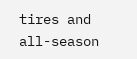tires and all-season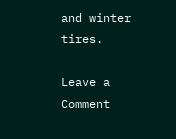and winter tires.

Leave a Comment